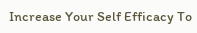Increase Your Self Efficacy To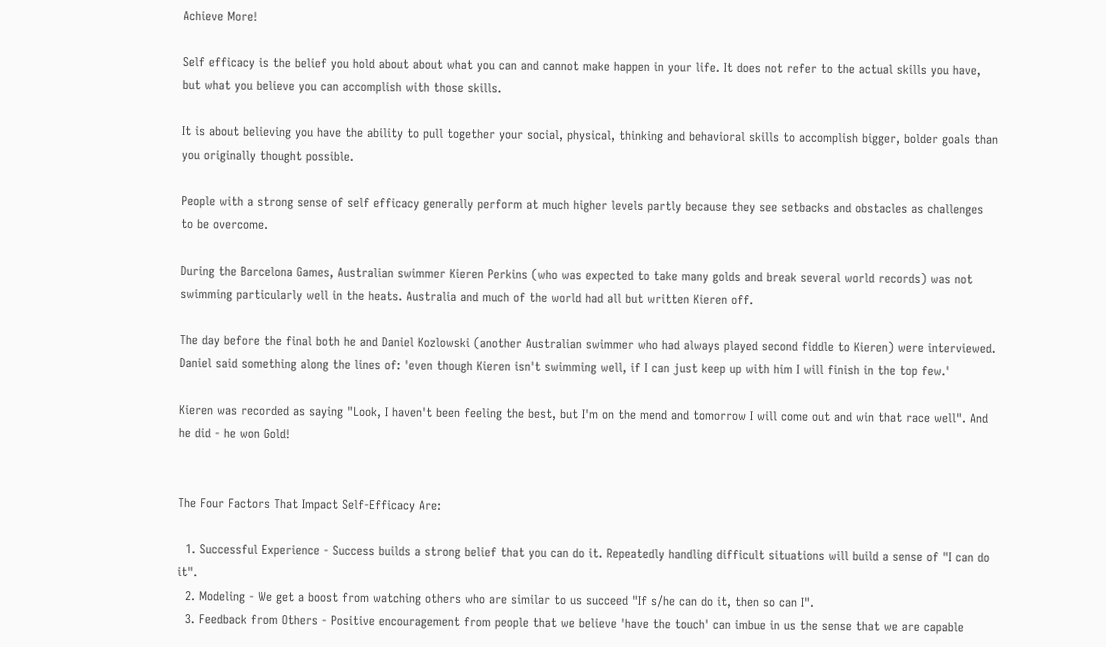Achieve More!

Self efficacy is the belief you hold about about what you can and cannot make happen in your life. It does not refer to the actual skills you have, but what you believe you can accomplish with those skills.

It is about believing you have the ability to pull together your social, physical, thinking and behavioral skills to accomplish bigger, bolder goals than you originally thought possible.

People with a strong sense of self efficacy generally perform at much higher levels partly because they see setbacks and obstacles as challenges to be overcome.

During the Barcelona Games, Australian swimmer Kieren Perkins (who was expected to take many golds and break several world records) was not swimming particularly well in the heats. Australia and much of the world had all but written Kieren off.

The day before the final both he and Daniel Kozlowski (another Australian swimmer who had always played second fiddle to Kieren) were interviewed. Daniel said something along the lines of: 'even though Kieren isn't swimming well, if I can just keep up with him I will finish in the top few.'

Kieren was recorded as saying "Look, I haven't been feeling the best, but I'm on the mend and tomorrow I will come out and win that race well". And he did - he won Gold!


The Four Factors That Impact Self-Efficacy Are:

  1. Successful Experience - Success builds a strong belief that you can do it. Repeatedly handling difficult situations will build a sense of "I can do it".
  2. Modeling - We get a boost from watching others who are similar to us succeed "If s/he can do it, then so can I".
  3. Feedback from Others - Positive encouragement from people that we believe 'have the touch' can imbue in us the sense that we are capable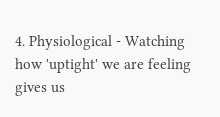4. Physiological - Watching how 'uptight' we are feeling gives us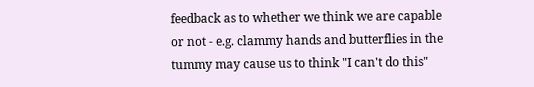feedback as to whether we think we are capable or not - e.g. clammy hands and butterflies in the tummy may cause us to think "I can't do this"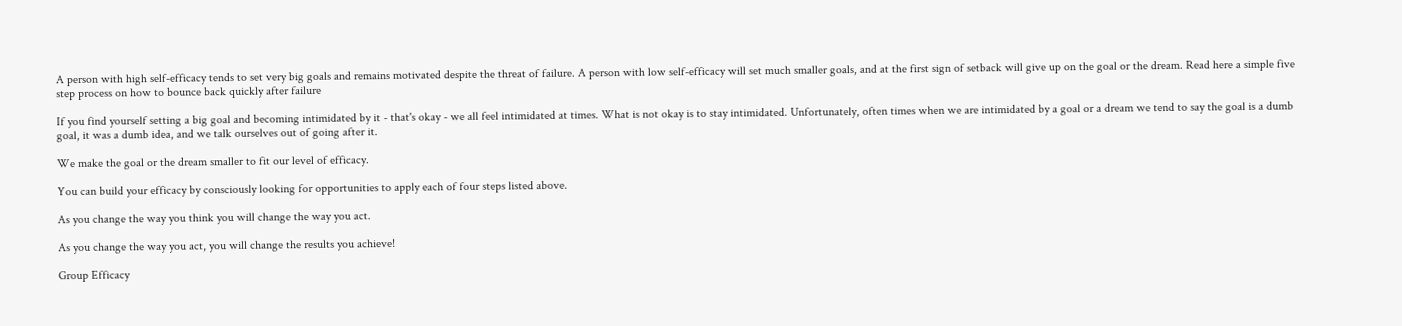A person with high self-efficacy tends to set very big goals and remains motivated despite the threat of failure. A person with low self-efficacy will set much smaller goals, and at the first sign of setback will give up on the goal or the dream. Read here a simple five step process on how to bounce back quickly after failure

If you find yourself setting a big goal and becoming intimidated by it - that's okay - we all feel intimidated at times. What is not okay is to stay intimidated. Unfortunately, often times when we are intimidated by a goal or a dream we tend to say the goal is a dumb goal, it was a dumb idea, and we talk ourselves out of going after it.

We make the goal or the dream smaller to fit our level of efficacy.

You can build your efficacy by consciously looking for opportunities to apply each of four steps listed above.

As you change the way you think you will change the way you act.

As you change the way you act, you will change the results you achieve!

Group Efficacy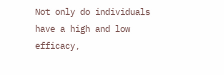Not only do individuals have a high and low efficacy,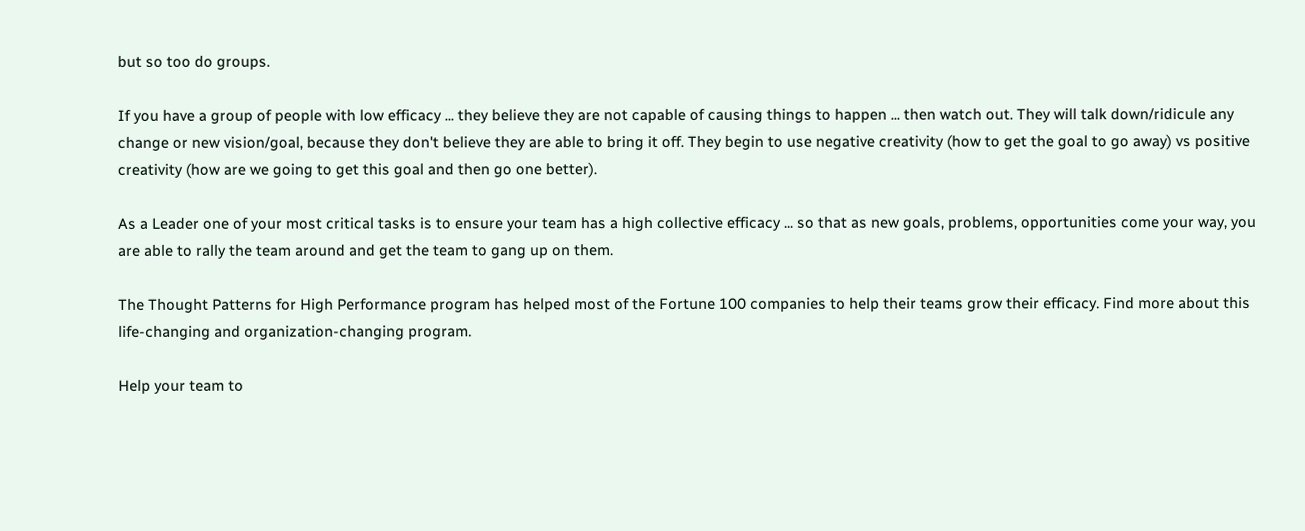but so too do groups.

If you have a group of people with low efficacy ... they believe they are not capable of causing things to happen ... then watch out. They will talk down/ridicule any change or new vision/goal, because they don't believe they are able to bring it off. They begin to use negative creativity (how to get the goal to go away) vs positive creativity (how are we going to get this goal and then go one better).

As a Leader one of your most critical tasks is to ensure your team has a high collective efficacy ... so that as new goals, problems, opportunities come your way, you are able to rally the team around and get the team to gang up on them.

The Thought Patterns for High Performance program has helped most of the Fortune 100 companies to help their teams grow their efficacy. Find more about this life-changing and organization-changing program.

Help your team to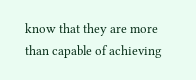know that they are more than capable of achieving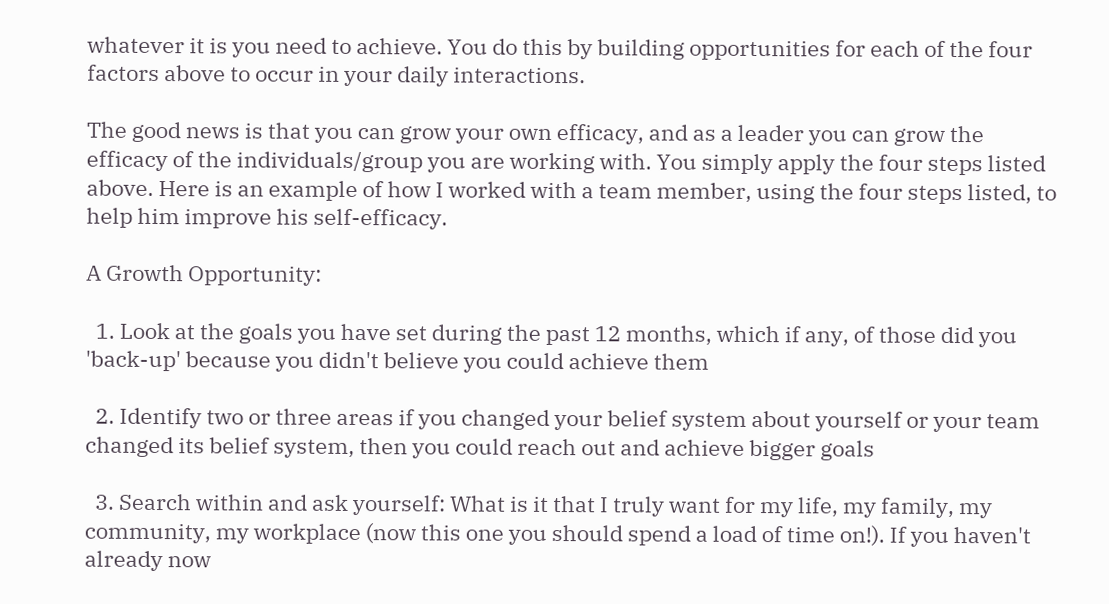whatever it is you need to achieve. You do this by building opportunities for each of the four factors above to occur in your daily interactions.

The good news is that you can grow your own efficacy, and as a leader you can grow the efficacy of the individuals/group you are working with. You simply apply the four steps listed above. Here is an example of how I worked with a team member, using the four steps listed, to help him improve his self-efficacy.

A Growth Opportunity:

  1. Look at the goals you have set during the past 12 months, which if any, of those did you 'back-up' because you didn't believe you could achieve them

  2. Identify two or three areas if you changed your belief system about yourself or your team changed its belief system, then you could reach out and achieve bigger goals

  3. Search within and ask yourself: What is it that I truly want for my life, my family, my community, my workplace (now this one you should spend a load of time on!). If you haven't already now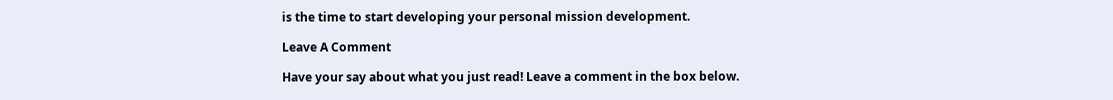is the time to start developing your personal mission development.

Leave A Comment

Have your say about what you just read! Leave a comment in the box below.